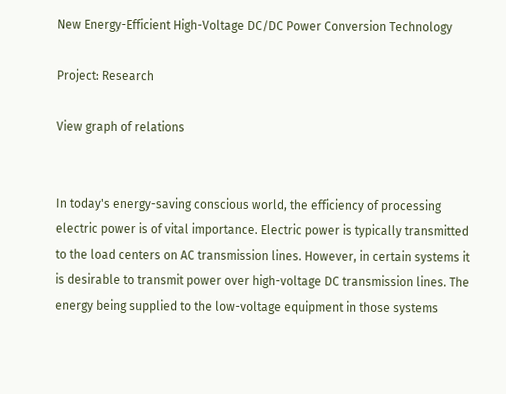New Energy-Efficient High-Voltage DC/DC Power Conversion Technology

Project: Research

View graph of relations


In today's energy-saving conscious world, the efficiency of processing electric power is of vital importance. Electric power is typically transmitted to the load centers on AC transmission lines. However, in certain systems it is desirable to transmit power over high-voltage DC transmission lines. The energy being supplied to the low-voltage equipment in those systems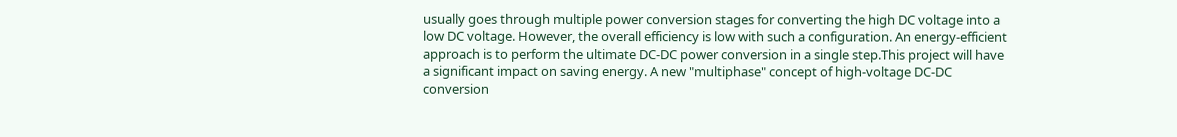usually goes through multiple power conversion stages for converting the high DC voltage into a low DC voltage. However, the overall efficiency is low with such a configuration. An energy-efficient approach is to perform the ultimate DC-DC power conversion in a single step.This project will have a significant impact on saving energy. A new "multiphase" concept of high-voltage DC-DC conversion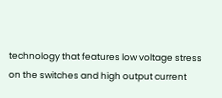technology that features low voltage stress on the switches and high output current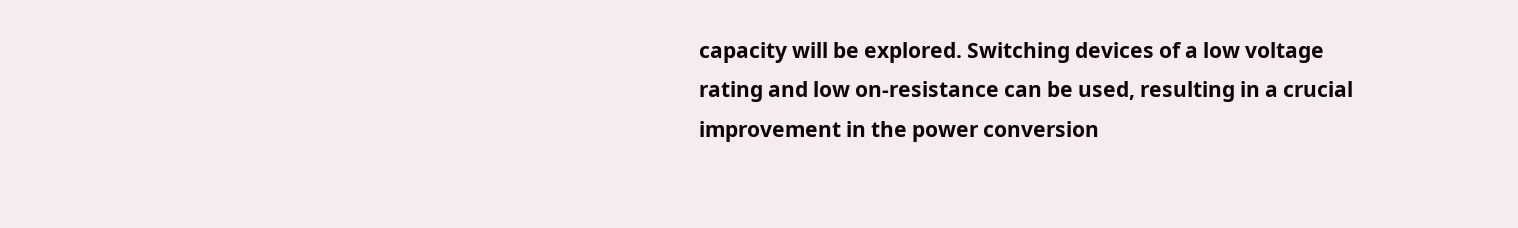capacity will be explored. Switching devices of a low voltage rating and low on-resistance can be used, resulting in a crucial improvement in the power conversion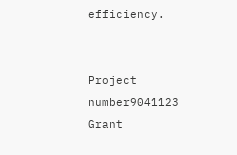efficiency.


Project number9041123
Grant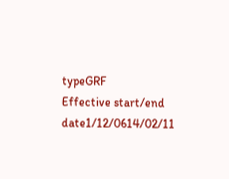typeGRF
Effective start/end date1/12/0614/02/11